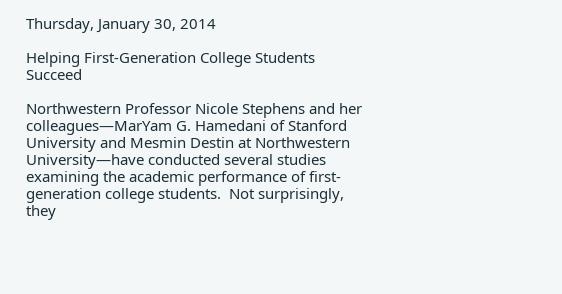Thursday, January 30, 2014

Helping First-Generation College Students Succeed

Northwestern Professor Nicole Stephens and her colleagues—MarYam G. Hamedani of Stanford University and Mesmin Destin at Northwestern University—have conducted several studies examining the academic performance of first-generation college students.  Not surprisingly, they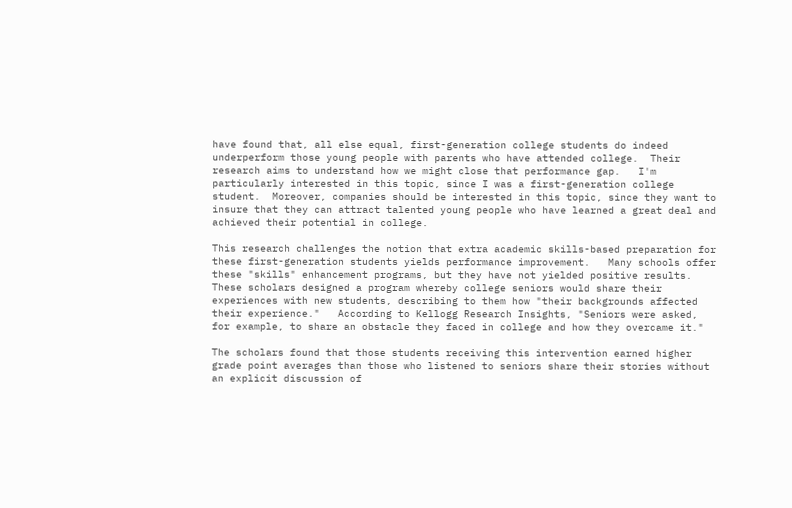have found that, all else equal, first-generation college students do indeed underperform those young people with parents who have attended college.  Their research aims to understand how we might close that performance gap.   I'm particularly interested in this topic, since I was a first-generation college student.  Moreover, companies should be interested in this topic, since they want to insure that they can attract talented young people who have learned a great deal and achieved their potential in college.

This research challenges the notion that extra academic skills-based preparation for these first-generation students yields performance improvement.   Many schools offer these "skills" enhancement programs, but they have not yielded positive results.  These scholars designed a program whereby college seniors would share their experiences with new students, describing to them how "their backgrounds affected their experience."   According to Kellogg Research Insights, "Seniors were asked, for example, to share an obstacle they faced in college and how they overcame it."

The scholars found that those students receiving this intervention earned higher grade point averages than those who listened to seniors share their stories without an explicit discussion of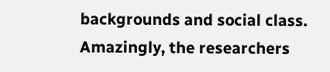backgrounds and social class. Amazingly, the researchers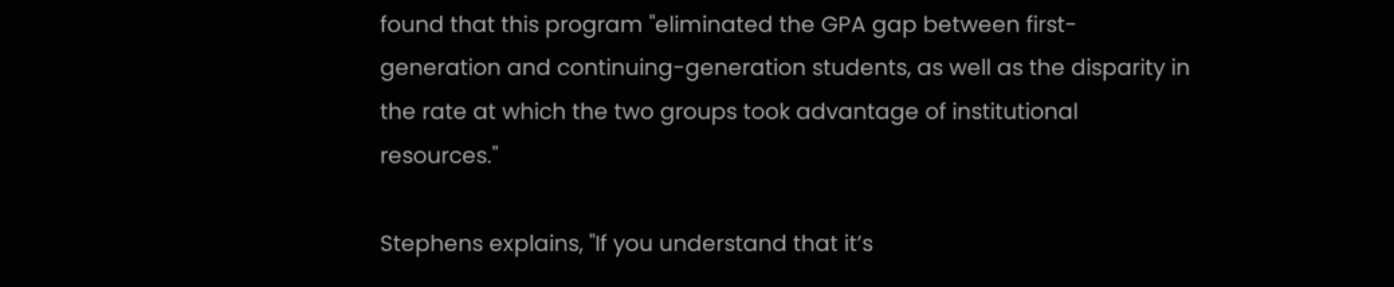found that this program "eliminated the GPA gap between first-generation and continuing-generation students, as well as the disparity in the rate at which the two groups took advantage of institutional resources."

Stephens explains, "If you understand that it’s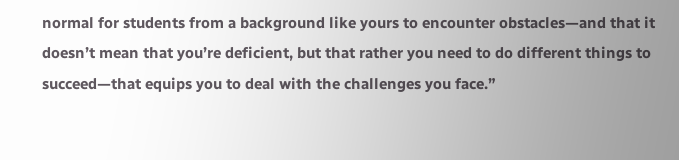normal for students from a background like yours to encounter obstacles—and that it doesn’t mean that you’re deficient, but that rather you need to do different things to succeed—that equips you to deal with the challenges you face.”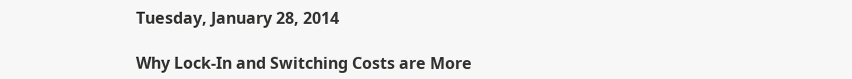Tuesday, January 28, 2014

Why Lock-In and Switching Costs are More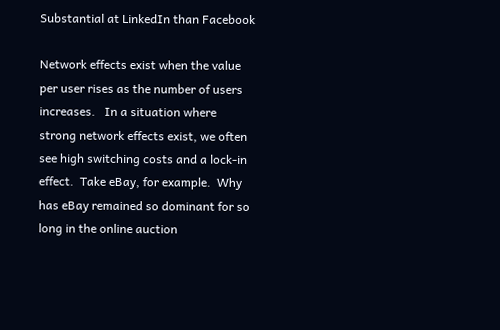Substantial at LinkedIn than Facebook

Network effects exist when the value per user rises as the number of users increases.   In a situation where strong network effects exist, we often see high switching costs and a lock-in effect.  Take eBay, for example.  Why has eBay remained so dominant for so long in the online auction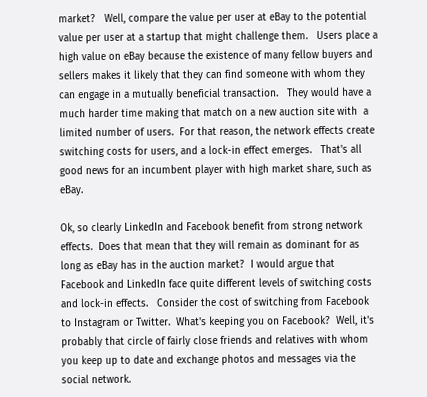market?   Well, compare the value per user at eBay to the potential value per user at a startup that might challenge them.   Users place a high value on eBay because the existence of many fellow buyers and sellers makes it likely that they can find someone with whom they can engage in a mutually beneficial transaction.   They would have a much harder time making that match on a new auction site with  a limited number of users.  For that reason, the network effects create switching costs for users, and a lock-in effect emerges.   That's all good news for an incumbent player with high market share, such as eBay.

Ok, so clearly LinkedIn and Facebook benefit from strong network effects.  Does that mean that they will remain as dominant for as long as eBay has in the auction market?  I would argue that Facebook and LinkedIn face quite different levels of switching costs and lock-in effects.   Consider the cost of switching from Facebook to Instagram or Twitter.  What's keeping you on Facebook?  Well, it's probably that circle of fairly close friends and relatives with whom you keep up to date and exchange photos and messages via the social network.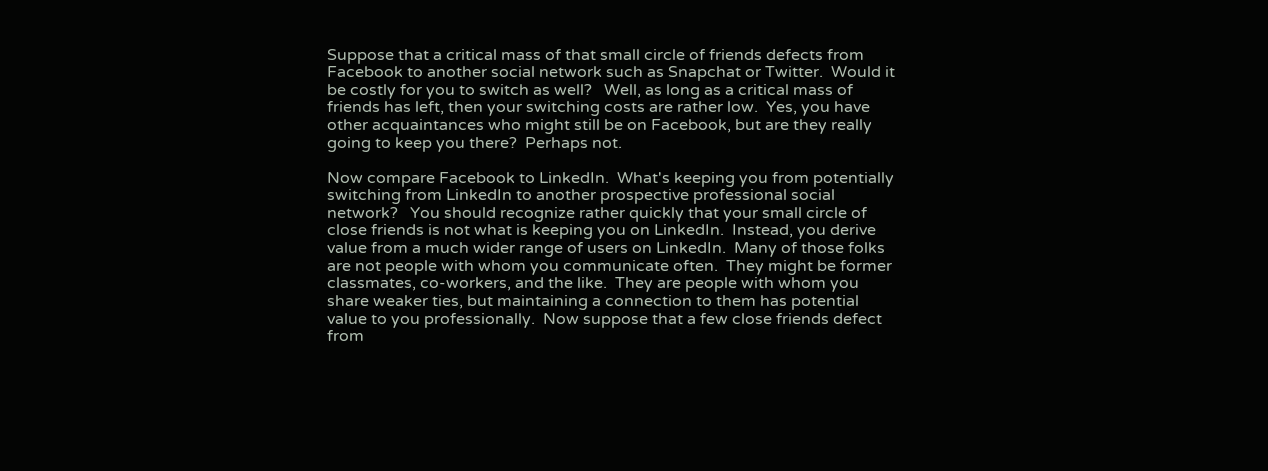Suppose that a critical mass of that small circle of friends defects from Facebook to another social network such as Snapchat or Twitter.  Would it be costly for you to switch as well?   Well, as long as a critical mass of friends has left, then your switching costs are rather low.  Yes, you have other acquaintances who might still be on Facebook, but are they really going to keep you there?  Perhaps not.

Now compare Facebook to LinkedIn.  What's keeping you from potentially switching from LinkedIn to another prospective professional social network?   You should recognize rather quickly that your small circle of close friends is not what is keeping you on LinkedIn.  Instead, you derive value from a much wider range of users on LinkedIn.  Many of those folks are not people with whom you communicate often.  They might be former classmates, co-workers, and the like.  They are people with whom you share weaker ties, but maintaining a connection to them has potential value to you professionally.  Now suppose that a few close friends defect from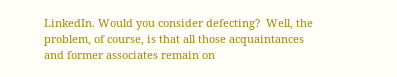LinkedIn. Would you consider defecting?  Well, the problem, of course, is that all those acquaintances and former associates remain on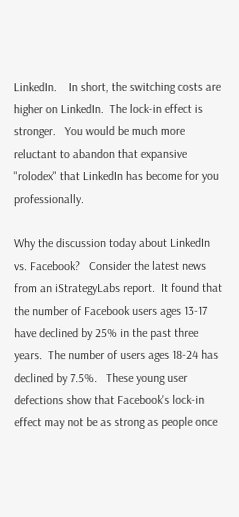LinkedIn.    In short, the switching costs are higher on LinkedIn.  The lock-in effect is stronger.   You would be much more reluctant to abandon that expansive "rolodex" that LinkedIn has become for you professionally.

Why the discussion today about LinkedIn vs. Facebook?   Consider the latest news from an iStrategyLabs report.  It found that the number of Facebook users ages 13-17 have declined by 25% in the past three years.  The number of users ages 18-24 has declined by 7.5%.   These young user defections show that Facebook's lock-in effect may not be as strong as people once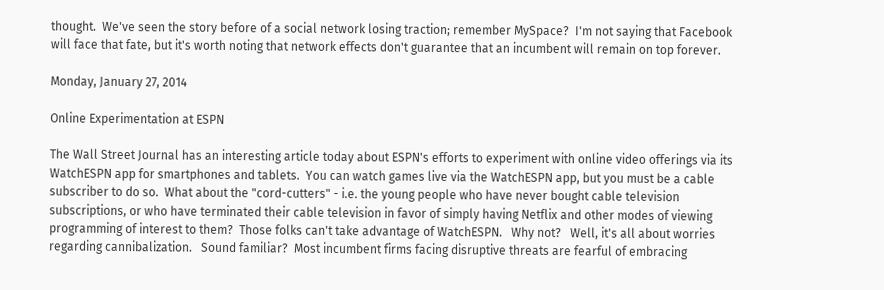thought.  We've seen the story before of a social network losing traction; remember MySpace?  I'm not saying that Facebook will face that fate, but it's worth noting that network effects don't guarantee that an incumbent will remain on top forever.

Monday, January 27, 2014

Online Experimentation at ESPN

The Wall Street Journal has an interesting article today about ESPN's efforts to experiment with online video offerings via its WatchESPN app for smartphones and tablets.  You can watch games live via the WatchESPN app, but you must be a cable subscriber to do so.  What about the "cord-cutters" - i.e. the young people who have never bought cable television subscriptions, or who have terminated their cable television in favor of simply having Netflix and other modes of viewing programming of interest to them?  Those folks can't take advantage of WatchESPN.   Why not?   Well, it's all about worries regarding cannibalization.   Sound familiar?  Most incumbent firms facing disruptive threats are fearful of embracing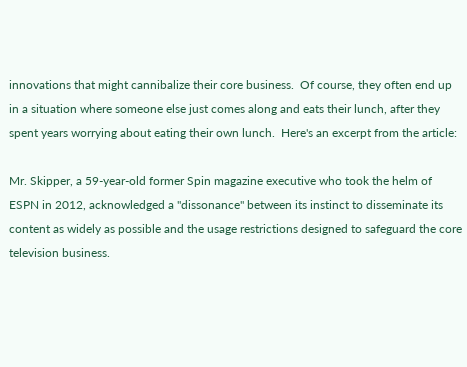innovations that might cannibalize their core business.  Of course, they often end up in a situation where someone else just comes along and eats their lunch, after they spent years worrying about eating their own lunch.  Here's an excerpt from the article:

Mr. Skipper, a 59-year-old former Spin magazine executive who took the helm of ESPN in 2012, acknowledged a "dissonance" between its instinct to disseminate its content as widely as possible and the usage restrictions designed to safeguard the core television business.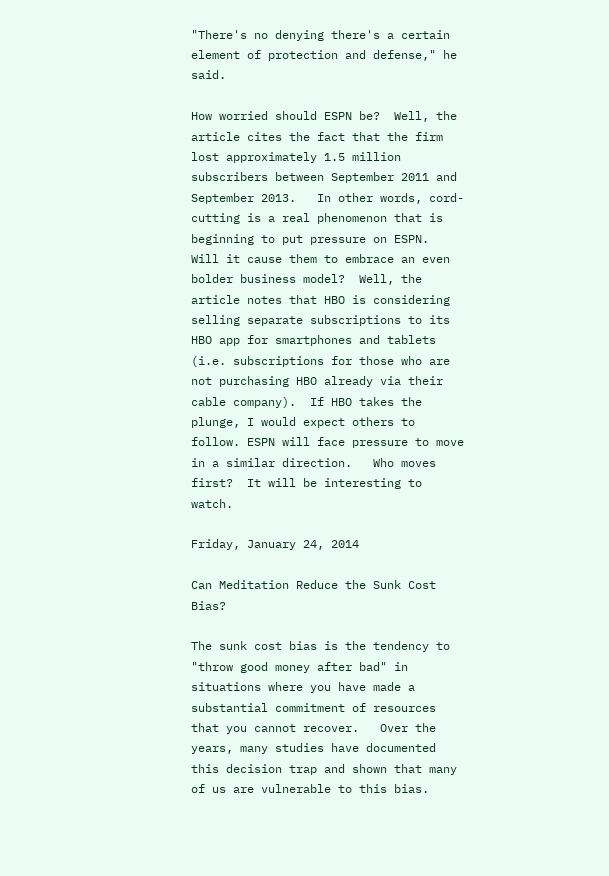"There's no denying there's a certain element of protection and defense," he said.

How worried should ESPN be?  Well, the article cites the fact that the firm lost approximately 1.5 million subscribers between September 2011 and September 2013.   In other words, cord-cutting is a real phenomenon that is beginning to put pressure on ESPN.   Will it cause them to embrace an even bolder business model?  Well, the article notes that HBO is considering selling separate subscriptions to its HBO app for smartphones and tablets (i.e. subscriptions for those who are not purchasing HBO already via their cable company).  If HBO takes the plunge, I would expect others to follow. ESPN will face pressure to move in a similar direction.   Who moves first?  It will be interesting to watch.

Friday, January 24, 2014

Can Meditation Reduce the Sunk Cost Bias?

The sunk cost bias is the tendency to "throw good money after bad" in situations where you have made a substantial commitment of resources that you cannot recover.   Over the years, many studies have documented this decision trap and shown that many of us are vulnerable to this bias.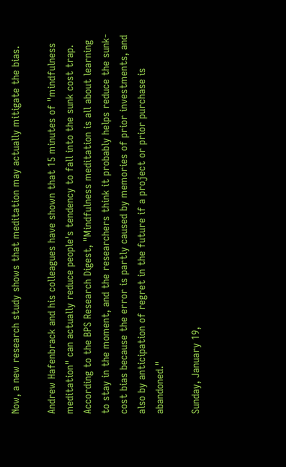Now, a new research study shows that meditation may actually mitigate the bias.

Andrew Hafenbrack and his colleagues have shown that 15 minutes of "mindfulness meditation" can actually reduce people's tendency to fall into the sunk cost trap.  According to the BPS Research Digest, "Mindfulness meditation is all about learning to stay in the moment, and the researchers think it probably helps reduce the sunk-cost bias because the error is partly caused by memories of prior investments, and also by anticipation of regret in the future if a project or prior purchase is abandoned."

Sunday, January 19,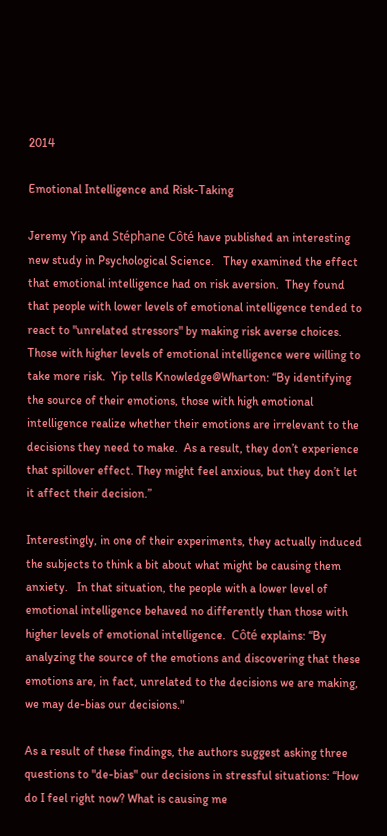2014

Emotional Intelligence and Risk-Taking

Jeremy Yip and Stéphane Côté have published an interesting new study in Psychological Science.   They examined the effect that emotional intelligence had on risk aversion.  They found that people with lower levels of emotional intelligence tended to react to "unrelated stressors" by making risk averse choices.   Those with higher levels of emotional intelligence were willing to take more risk.  Yip tells Knowledge@Wharton: “By identifying the source of their emotions, those with high emotional intelligence realize whether their emotions are irrelevant to the decisions they need to make.  As a result, they don’t experience that spillover effect. They might feel anxious, but they don’t let it affect their decision.”

Interestingly, in one of their experiments, they actually induced the subjects to think a bit about what might be causing them anxiety.   In that situation, the people with a lower level of emotional intelligence behaved no differently than those with higher levels of emotional intelligence.  Côté explains: “By analyzing the source of the emotions and discovering that these emotions are, in fact, unrelated to the decisions we are making, we may de-bias our decisions."

As a result of these findings, the authors suggest asking three questions to "de-bias" our decisions in stressful situations: “How do I feel right now? What is causing me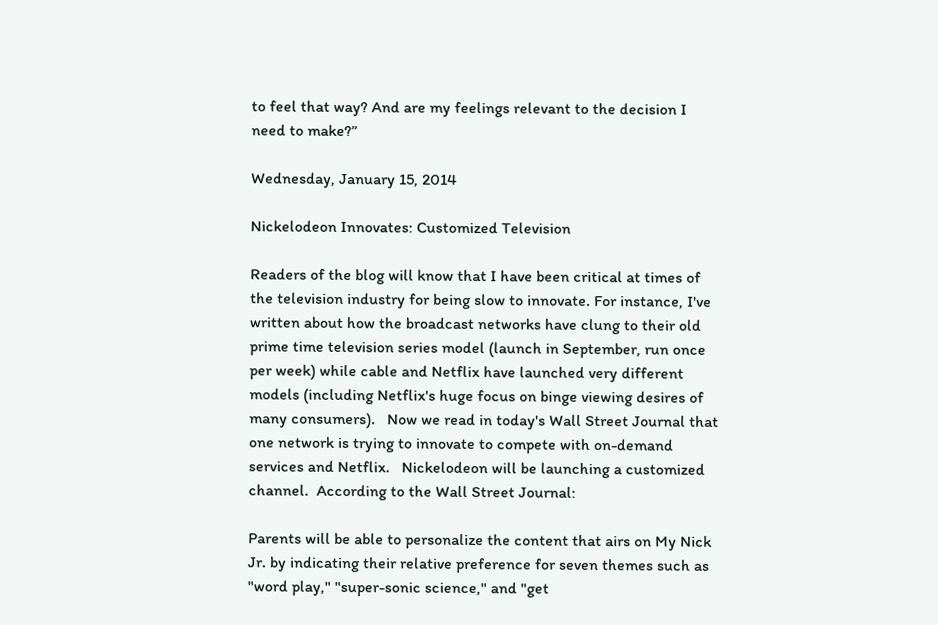to feel that way? And are my feelings relevant to the decision I need to make?”

Wednesday, January 15, 2014

Nickelodeon Innovates: Customized Television

Readers of the blog will know that I have been critical at times of the television industry for being slow to innovate. For instance, I've written about how the broadcast networks have clung to their old prime time television series model (launch in September, run once per week) while cable and Netflix have launched very different models (including Netflix's huge focus on binge viewing desires of many consumers).   Now we read in today's Wall Street Journal that one network is trying to innovate to compete with on-demand services and Netflix.   Nickelodeon will be launching a customized channel.  According to the Wall Street Journal:

Parents will be able to personalize the content that airs on My Nick Jr. by indicating their relative preference for seven themes such as "word play," "super-sonic science," and "get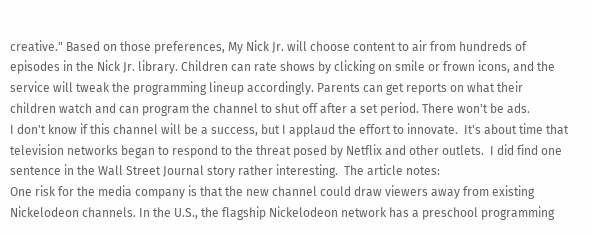creative." Based on those preferences, My Nick Jr. will choose content to air from hundreds of episodes in the Nick Jr. library. Children can rate shows by clicking on smile or frown icons, and the service will tweak the programming lineup accordingly. Parents can get reports on what their children watch and can program the channel to shut off after a set period. There won't be ads.
I don't know if this channel will be a success, but I applaud the effort to innovate.  It's about time that television networks began to respond to the threat posed by Netflix and other outlets.  I did find one sentence in the Wall Street Journal story rather interesting.  The article notes:
One risk for the media company is that the new channel could draw viewers away from existing Nickelodeon channels. In the U.S., the flagship Nickelodeon network has a preschool programming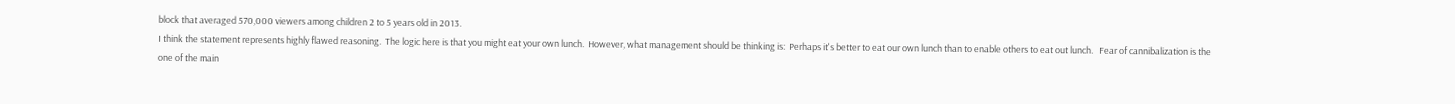block that averaged 570,000 viewers among children 2 to 5 years old in 2013.
I think the statement represents highly flawed reasoning.  The logic here is that you might eat your own lunch.  However, what management should be thinking is:  Perhaps it's better to eat our own lunch than to enable others to eat out lunch.   Fear of cannibalization is the one of the main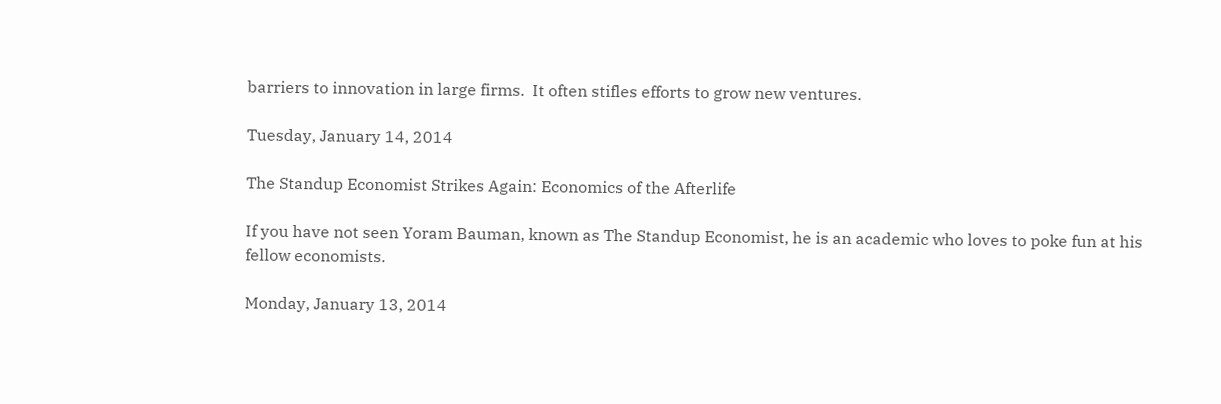barriers to innovation in large firms.  It often stifles efforts to grow new ventures.

Tuesday, January 14, 2014

The Standup Economist Strikes Again: Economics of the Afterlife

If you have not seen Yoram Bauman, known as The Standup Economist, he is an academic who loves to poke fun at his fellow economists.

Monday, January 13, 2014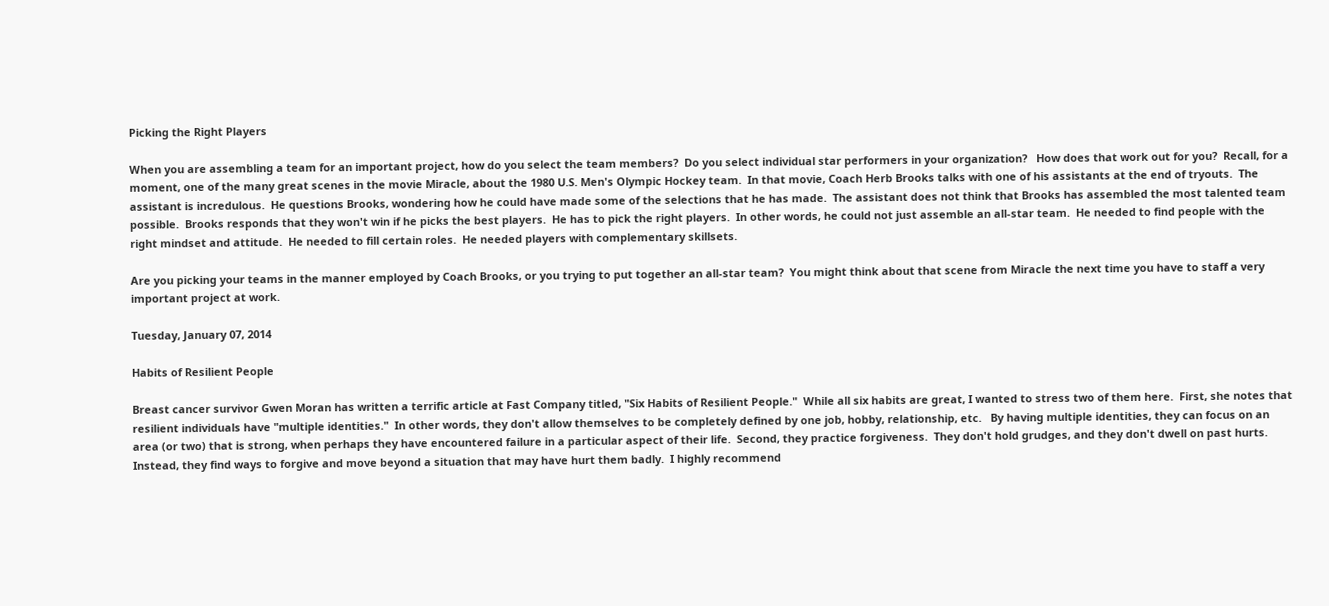Picking the Right Players

When you are assembling a team for an important project, how do you select the team members?  Do you select individual star performers in your organization?   How does that work out for you?  Recall, for a moment, one of the many great scenes in the movie Miracle, about the 1980 U.S. Men's Olympic Hockey team.  In that movie, Coach Herb Brooks talks with one of his assistants at the end of tryouts.  The assistant is incredulous.  He questions Brooks, wondering how he could have made some of the selections that he has made.  The assistant does not think that Brooks has assembled the most talented team possible.  Brooks responds that they won't win if he picks the best players.  He has to pick the right players.  In other words, he could not just assemble an all-star team.  He needed to find people with the right mindset and attitude.  He needed to fill certain roles.  He needed players with complementary skillsets.

Are you picking your teams in the manner employed by Coach Brooks, or you trying to put together an all-star team?  You might think about that scene from Miracle the next time you have to staff a very important project at work.

Tuesday, January 07, 2014

Habits of Resilient People

Breast cancer survivor Gwen Moran has written a terrific article at Fast Company titled, "Six Habits of Resilient People."  While all six habits are great, I wanted to stress two of them here.  First, she notes that resilient individuals have "multiple identities."  In other words, they don't allow themselves to be completely defined by one job, hobby, relationship, etc.   By having multiple identities, they can focus on an area (or two) that is strong, when perhaps they have encountered failure in a particular aspect of their life.  Second, they practice forgiveness.  They don't hold grudges, and they don't dwell on past hurts.  Instead, they find ways to forgive and move beyond a situation that may have hurt them badly.  I highly recommend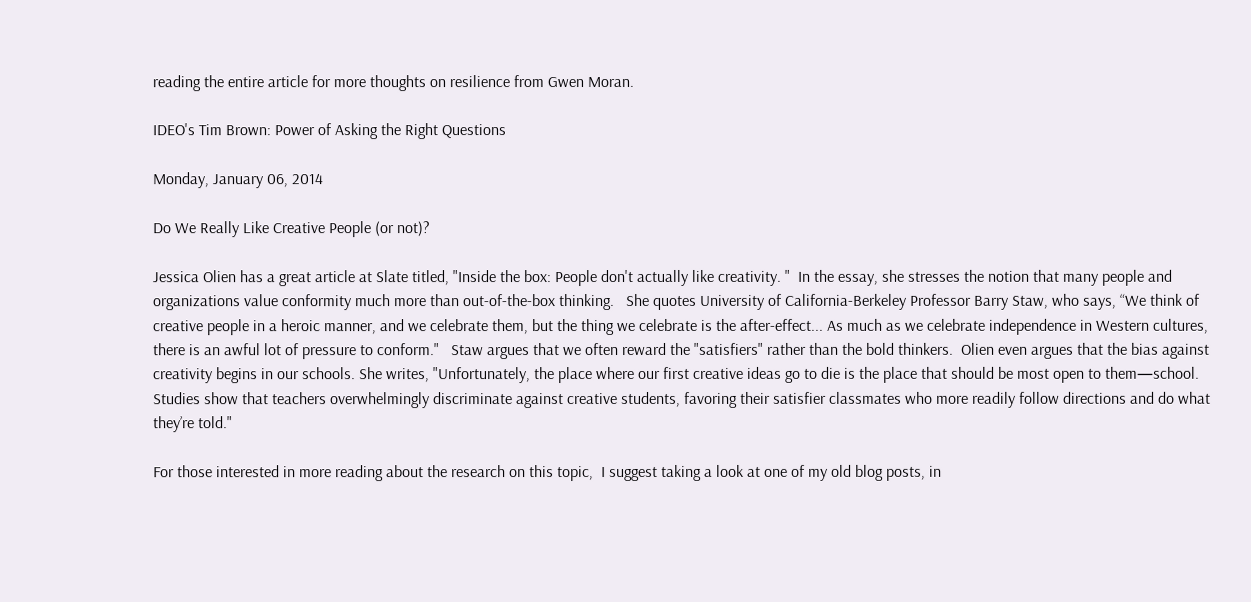reading the entire article for more thoughts on resilience from Gwen Moran.

IDEO's Tim Brown: Power of Asking the Right Questions

Monday, January 06, 2014

Do We Really Like Creative People (or not)?

Jessica Olien has a great article at Slate titled, "Inside the box: People don't actually like creativity. "  In the essay, she stresses the notion that many people and organizations value conformity much more than out-of-the-box thinking.   She quotes University of California-Berkeley Professor Barry Staw, who says, “We think of creative people in a heroic manner, and we celebrate them, but the thing we celebrate is the after-effect... As much as we celebrate independence in Western cultures, there is an awful lot of pressure to conform."   Staw argues that we often reward the "satisfiers" rather than the bold thinkers.  Olien even argues that the bias against creativity begins in our schools. She writes, "Unfortunately, the place where our first creative ideas go to die is the place that should be most open to them—school. Studies show that teachers overwhelmingly discriminate against creative students, favoring their satisfier classmates who more readily follow directions and do what they’re told."

For those interested in more reading about the research on this topic,  I suggest taking a look at one of my old blog posts, in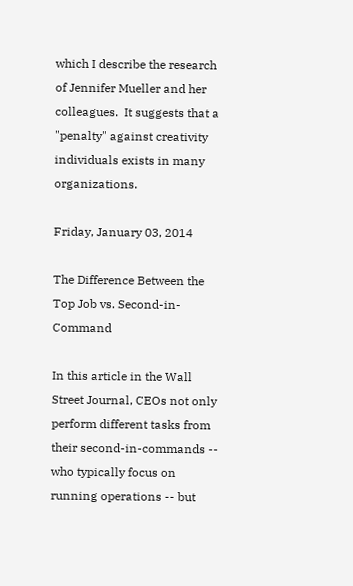which I describe the research of Jennifer Mueller and her colleagues.  It suggests that a "penalty" against creativity individuals exists in many organizations.

Friday, January 03, 2014

The Difference Between the Top Job vs. Second-in-Command

In this article in the Wall Street Journal, CEOs not only perform different tasks from their second-in-commands -- who typically focus on running operations -- but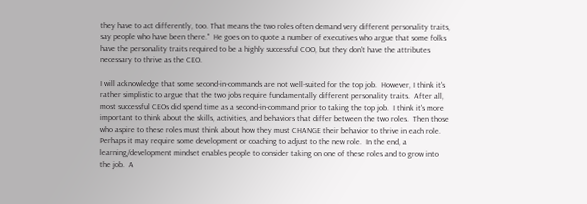they have to act differently, too. That means the two roles often demand very different personality traits, say people who have been there."  He goes on to quote a number of executives who argue that some folks have the personality traits required to be a highly successful COO, but they don't have the attributes necessary to thrive as the CEO.

I will acknowledge that some second-in-commands are not well-suited for the top job.  However, I think it's rather simplistic to argue that the two jobs require fundamentally different personality traits.  After all, most successful CEOs did spend time as a second-in-command prior to taking the top job.  I think it's more important to think about the skills, activities, and behaviors that differ between the two roles.  Then those who aspire to these roles must think about how they must CHANGE their behavior to thrive in each role.   Perhaps it may require some development or coaching to adjust to the new role.  In the end, a learning/development mindset enables people to consider taking on one of these roles and to grow into the job.  A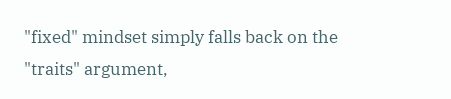"fixed" mindset simply falls back on the "traits" argument,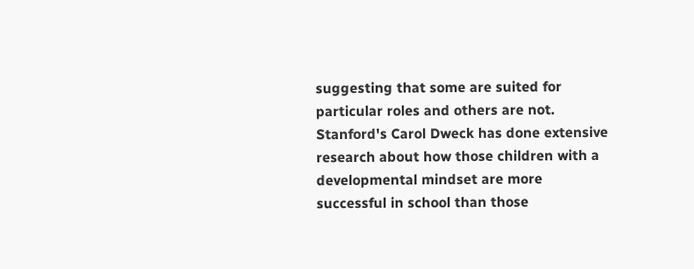suggesting that some are suited for particular roles and others are not.   Stanford's Carol Dweck has done extensive research about how those children with a developmental mindset are more successful in school than those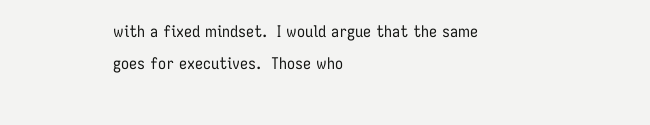with a fixed mindset.  I would argue that the same goes for executives.  Those who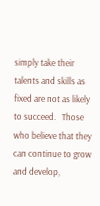simply take their talents and skills as fixed are not as likely to succeed.   Those who believe that they can continue to grow and develop,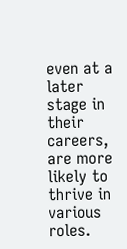even at a later stage in their careers, are more likely to thrive in various roles.